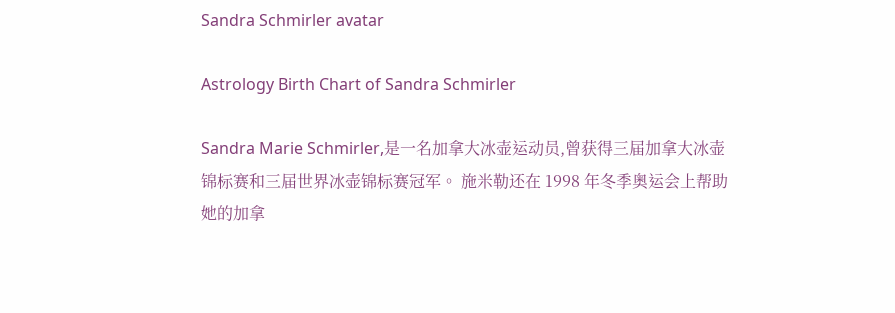Sandra Schmirler avatar

Astrology Birth Chart of Sandra Schmirler

Sandra Marie Schmirler,是一名加拿大冰壶运动员,曾获得三届加拿大冰壶锦标赛和三届世界冰壶锦标赛冠军。 施米勒还在 1998 年冬季奥运会上帮助她的加拿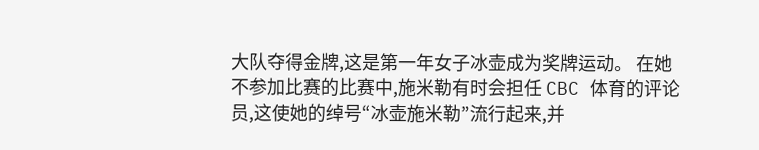大队夺得金牌,这是第一年女子冰壶成为奖牌运动。 在她不参加比赛的比赛中,施米勒有时会担任 CBC 体育的评论员,这使她的绰号“冰壶施米勒”流行起来,并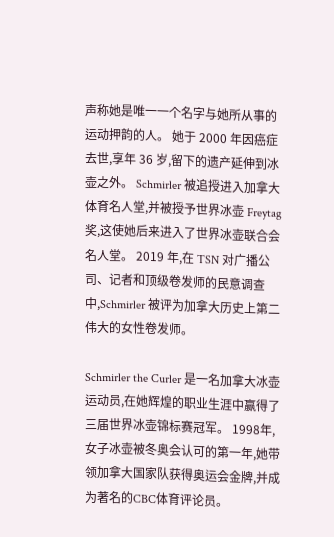声称她是唯一一个名字与她所从事的运动押韵的人。 她于 2000 年因癌症去世,享年 36 岁,留下的遗产延伸到冰壶之外。 Schmirler 被追授进入加拿大体育名人堂,并被授予世界冰壶 Freytag 奖,这使她后来进入了世界冰壶联合会名人堂。 2019 年,在 TSN 对广播公司、记者和顶级卷发师的民意调查中,Schmirler 被评为加拿大历史上第二伟大的女性卷发师。

Schmirler the Curler 是一名加拿大冰壶运动员,在她辉煌的职业生涯中赢得了三届世界冰壶锦标赛冠军。 1998年,女子冰壶被冬奥会认可的第一年,她带领加拿大国家队获得奥运会金牌,并成为著名的CBC体育评论员。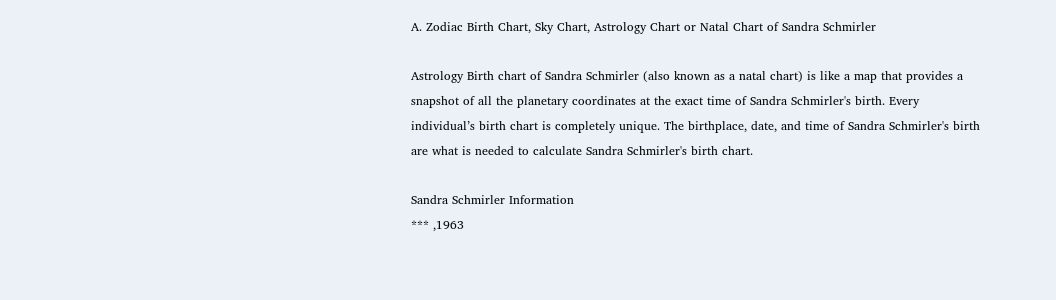A. Zodiac Birth Chart, Sky Chart, Astrology Chart or Natal Chart of Sandra Schmirler

Astrology Birth chart of Sandra Schmirler (also known as a natal chart) is like a map that provides a snapshot of all the planetary coordinates at the exact time of Sandra Schmirler's birth. Every individual’s birth chart is completely unique. The birthplace, date, and time of Sandra Schmirler's birth are what is needed to calculate Sandra Schmirler's birth chart.

Sandra Schmirler Information
*** ,1963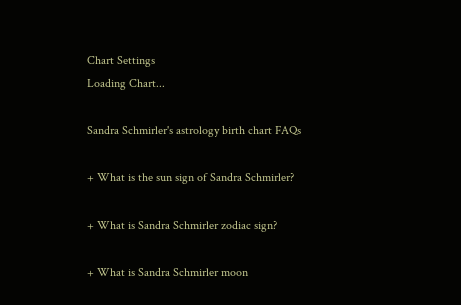Chart Settings
Loading Chart...

Sandra Schmirler's astrology birth chart FAQs

+ What is the sun sign of Sandra Schmirler?

+ What is Sandra Schmirler zodiac sign?

+ What is Sandra Schmirler moon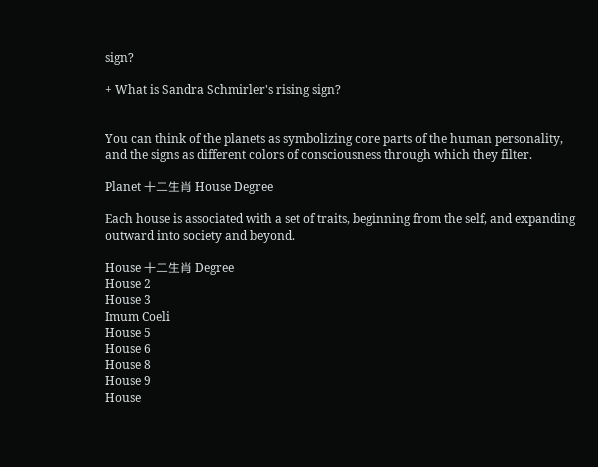sign?

+ What is Sandra Schmirler's rising sign?


You can think of the planets as symbolizing core parts of the human personality, and the signs as different colors of consciousness through which they filter.

Planet 十二生肖 House Degree

Each house is associated with a set of traits, beginning from the self, and expanding outward into society and beyond.

House 十二生肖 Degree
House 2
House 3
Imum Coeli
House 5
House 6
House 8
House 9
House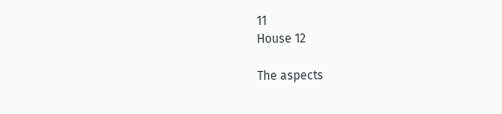11
House 12

The aspects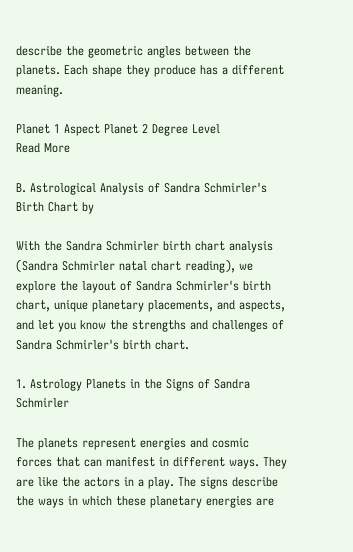describe the geometric angles between the planets. Each shape they produce has a different meaning.

Planet 1 Aspect Planet 2 Degree Level
Read More

B. Astrological Analysis of Sandra Schmirler's Birth Chart by

With the Sandra Schmirler birth chart analysis (Sandra Schmirler natal chart reading), we explore the layout of Sandra Schmirler's birth chart, unique planetary placements, and aspects, and let you know the strengths and challenges of Sandra Schmirler's birth chart.

1. Astrology Planets in the Signs of Sandra Schmirler

The planets represent energies and cosmic forces that can manifest in different ways. They are like the actors in a play. The signs describe the ways in which these planetary energies are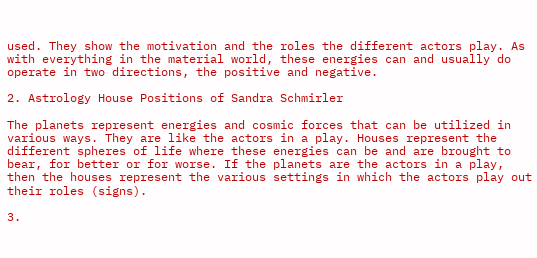used. They show the motivation and the roles the different actors play. As with everything in the material world, these energies can and usually do operate in two directions, the positive and negative.

2. Astrology House Positions of Sandra Schmirler

The planets represent energies and cosmic forces that can be utilized in various ways. They are like the actors in a play. Houses represent the different spheres of life where these energies can be and are brought to bear, for better or for worse. If the planets are the actors in a play, then the houses represent the various settings in which the actors play out their roles (signs).

3.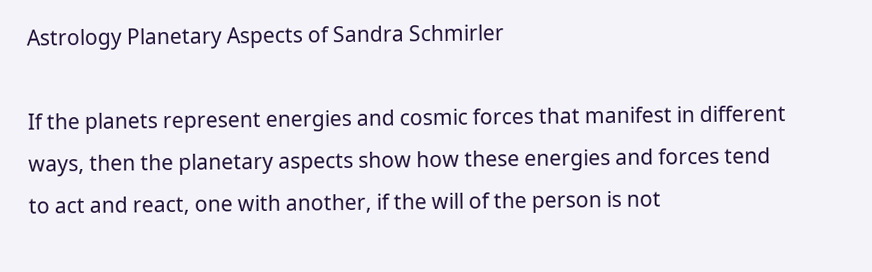Astrology Planetary Aspects of Sandra Schmirler

If the planets represent energies and cosmic forces that manifest in different ways, then the planetary aspects show how these energies and forces tend to act and react, one with another, if the will of the person is not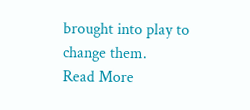brought into play to change them.
Read More